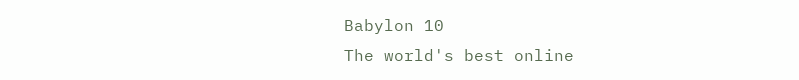Babylon 10
The world's best online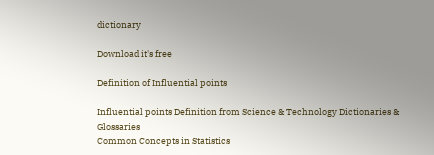dictionary

Download it's free

Definition of Influential points

Influential points Definition from Science & Technology Dictionaries & Glossaries
Common Concepts in Statistics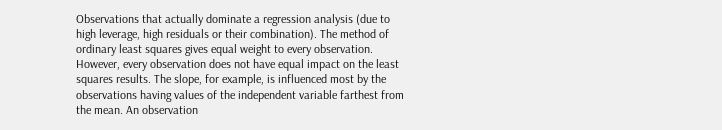Observations that actually dominate a regression analysis (due to high leverage, high residuals or their combination). The method of ordinary least squares gives equal weight to every observation. However, every observation does not have equal impact on the least squares results. The slope, for example, is influenced most by the observations having values of the independent variable farthest from the mean. An observation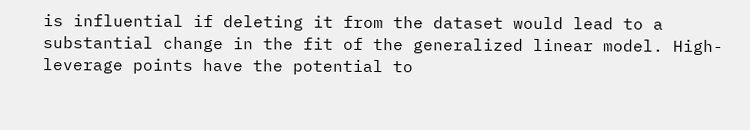is influential if deleting it from the dataset would lead to a substantial change in the fit of the generalized linear model. High-leverage points have the potential to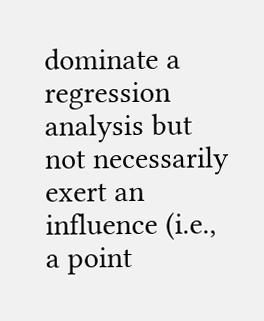dominate a regression analysis but not necessarily exert an influence (i.e., a point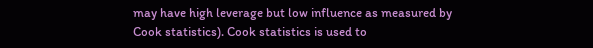may have high leverage but low influence as measured by Cook statistics). Cook statistics is used to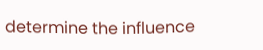determine the influence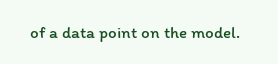of a data point on the model.